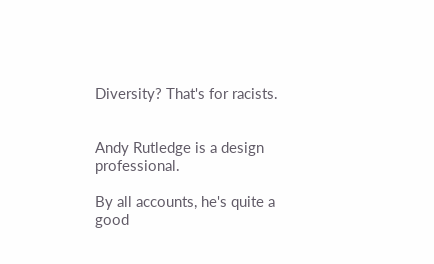Diversity? That's for racists.


Andy Rutledge is a design professional.

By all accounts, he's quite a good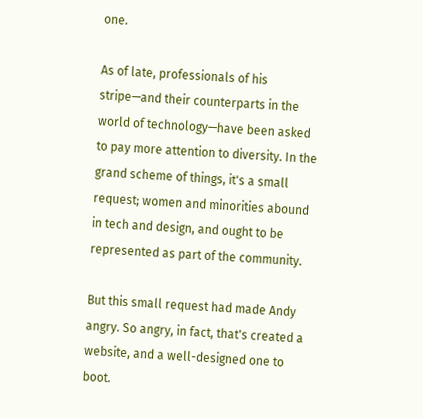one.

As of late, professionals of his stripe—and their counterparts in the world of technology—have been asked to pay more attention to diversity. In the grand scheme of things, it's a small request; women and minorities abound in tech and design, and ought to be represented as part of the community.

But this small request had made Andy angry. So angry, in fact, that's created a website, and a well-designed one to boot.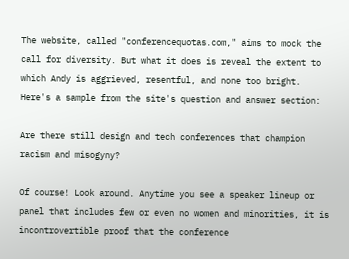The website, called "conferencequotas.com," aims to mock the call for diversity. But what it does is reveal the extent to which Andy is aggrieved, resentful, and none too bright. Here's a sample from the site's question and answer section:

Are there still design and tech conferences that champion racism and misogyny?

Of course! Look around. Anytime you see a speaker lineup or panel that includes few or even no women and minorities, it is incontrovertible proof that the conference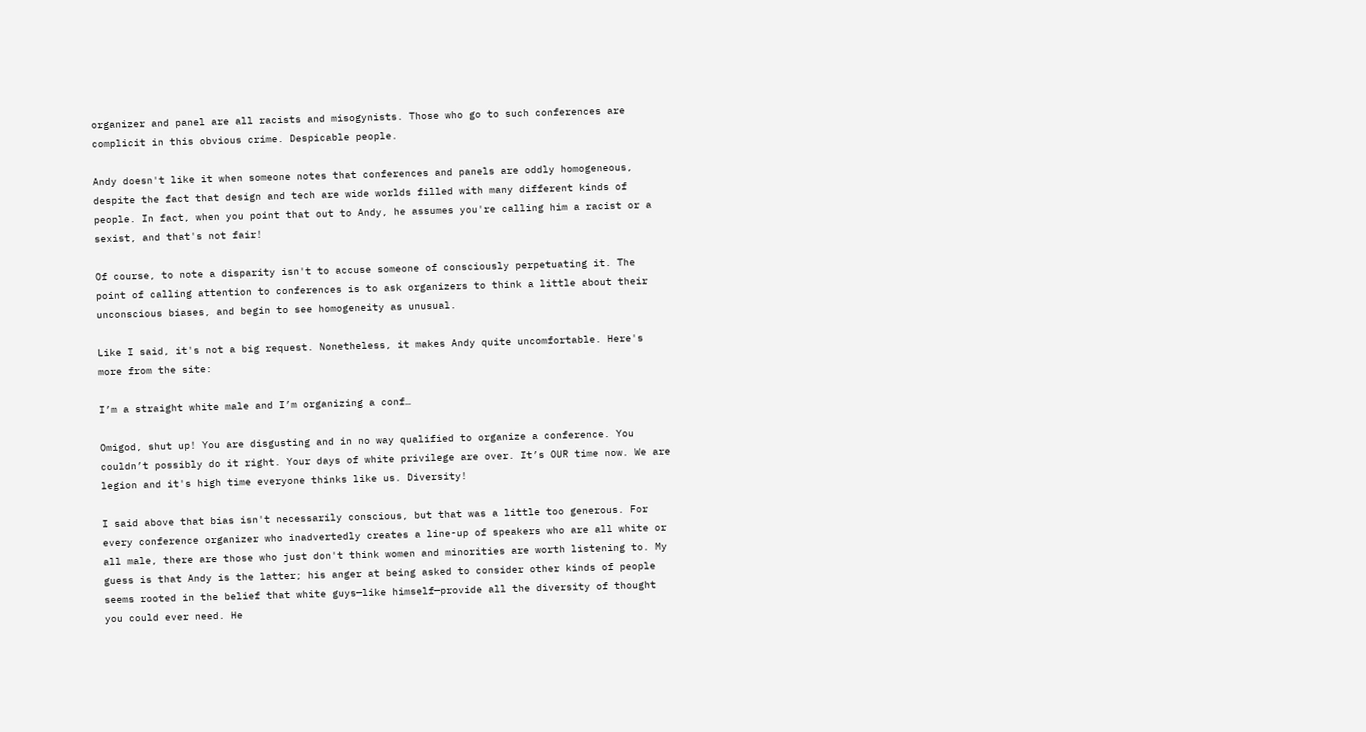organizer and panel are all racists and misogynists. Those who go to such conferences are complicit in this obvious crime. Despicable people.

Andy doesn't like it when someone notes that conferences and panels are oddly homogeneous, despite the fact that design and tech are wide worlds filled with many different kinds of people. In fact, when you point that out to Andy, he assumes you're calling him a racist or a sexist, and that's not fair!

Of course, to note a disparity isn't to accuse someone of consciously perpetuating it. The point of calling attention to conferences is to ask organizers to think a little about their unconscious biases, and begin to see homogeneity as unusual.

Like I said, it's not a big request. Nonetheless, it makes Andy quite uncomfortable. Here's more from the site:

I’m a straight white male and I’m organizing a conf…

Omigod, shut up! You are disgusting and in no way qualified to organize a conference. You couldn’t possibly do it right. Your days of white privilege are over. It’s OUR time now. We are legion and it's high time everyone thinks like us. Diversity!

I said above that bias isn't necessarily conscious, but that was a little too generous. For every conference organizer who inadvertedly creates a line-up of speakers who are all white or all male, there are those who just don't think women and minorities are worth listening to. My guess is that Andy is the latter; his anger at being asked to consider other kinds of people seems rooted in the belief that white guys—like himself—provide all the diversity of thought you could ever need. He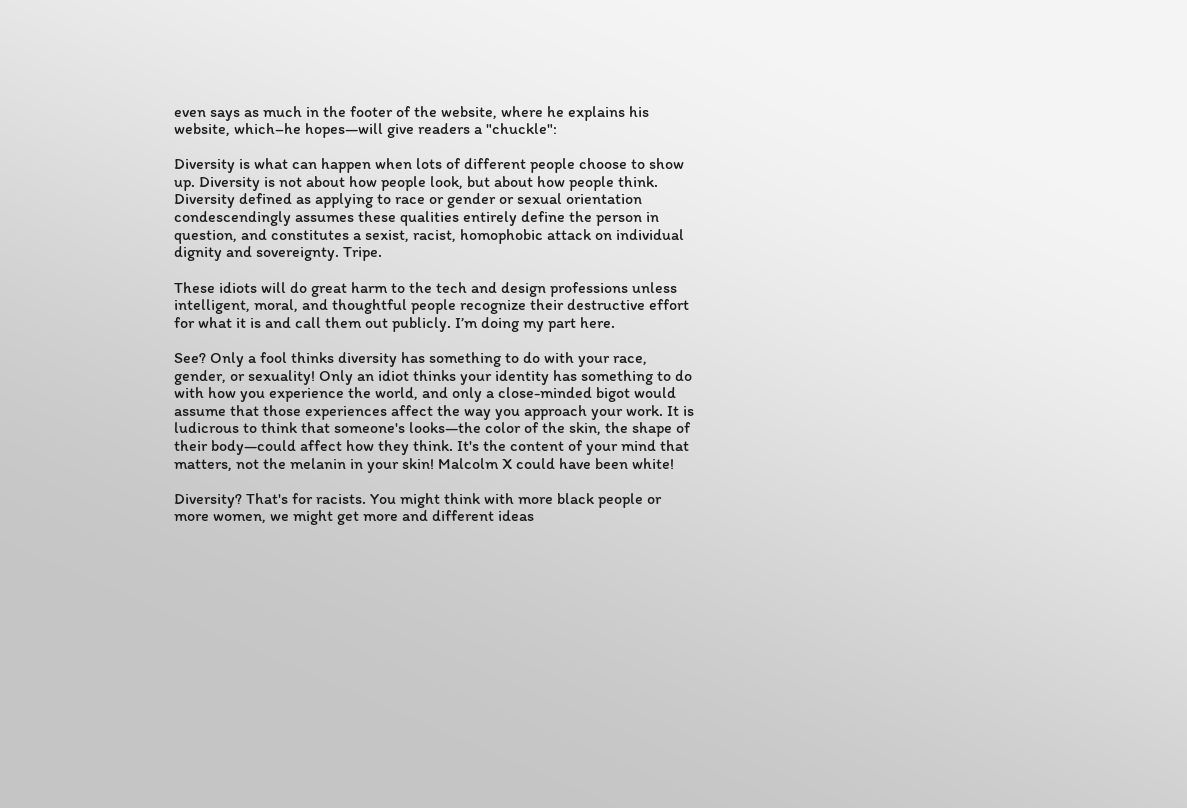even says as much in the footer of the website, where he explains his website, which–he hopes—will give readers a "chuckle":

Diversity is what can happen when lots of different people choose to show up. Diversity is not about how people look, but about how people think. Diversity defined as applying to race or gender or sexual orientation condescendingly assumes these qualities entirely define the person in question, and constitutes a sexist, racist, homophobic attack on individual dignity and sovereignty. Tripe.

These idiots will do great harm to the tech and design professions unless intelligent, moral, and thoughtful people recognize their destructive effort for what it is and call them out publicly. I’m doing my part here.

See? Only a fool thinks diversity has something to do with your race, gender, or sexuality! Only an idiot thinks your identity has something to do with how you experience the world, and only a close-minded bigot would assume that those experiences affect the way you approach your work. It is ludicrous to think that someone's looks—the color of the skin, the shape of their body—could affect how they think. It's the content of your mind that matters, not the melanin in your skin! Malcolm X could have been white!

Diversity? That's for racists. You might think with more black people or more women, we might get more and different ideas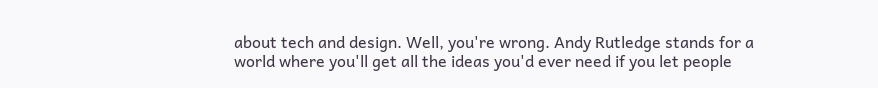about tech and design. Well, you're wrong. Andy Rutledge stands for a world where you'll get all the ideas you'd ever need if you let people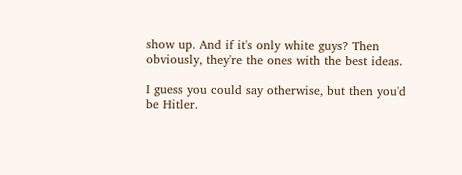show up. And if it's only white guys? Then obviously, they're the ones with the best ideas.

I guess you could say otherwise, but then you'd be Hitler.